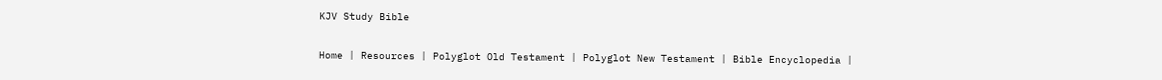KJV Study Bible

Home | Resources | Polyglot Old Testament | Polyglot New Testament | Bible Encyclopedia |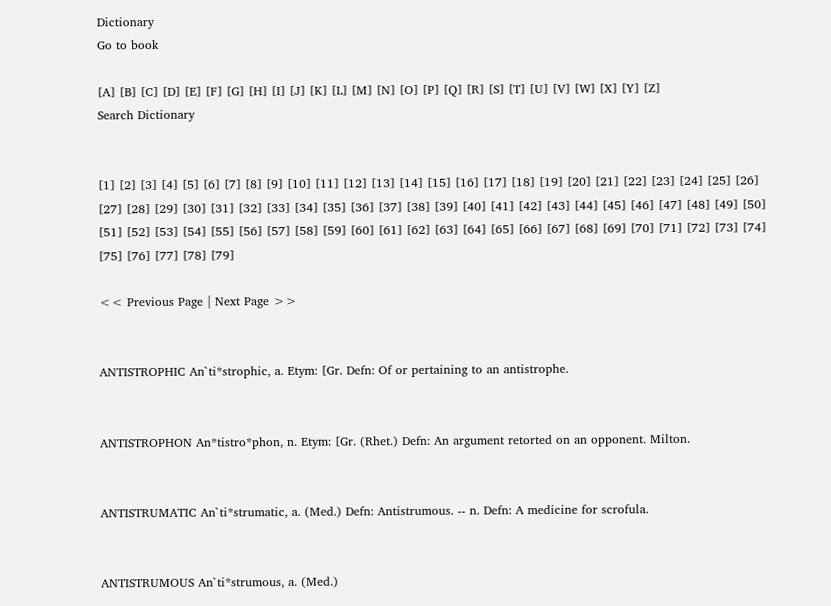Dictionary
Go to book

[A] [B] [C] [D] [E] [F] [G] [H] [I] [J] [K] [L] [M] [N] [O] [P] [Q] [R] [S] [T] [U] [V] [W] [X] [Y] [Z]
Search Dictionary


[1] [2] [3] [4] [5] [6] [7] [8] [9] [10] [11] [12] [13] [14] [15] [16] [17] [18] [19] [20] [21] [22] [23] [24] [25] [26] [27] [28] [29] [30] [31] [32] [33] [34] [35] [36] [37] [38] [39] [40] [41] [42] [43] [44] [45] [46] [47] [48] [49] [50] [51] [52] [53] [54] [55] [56] [57] [58] [59] [60] [61] [62] [63] [64] [65] [66] [67] [68] [69] [70] [71] [72] [73] [74] [75] [76] [77] [78] [79]

<< Previous Page | Next Page >>


ANTISTROPHIC An`ti*strophic, a. Etym: [Gr. Defn: Of or pertaining to an antistrophe.


ANTISTROPHON An*tistro*phon, n. Etym: [Gr. (Rhet.) Defn: An argument retorted on an opponent. Milton.


ANTISTRUMATIC An`ti*strumatic, a. (Med.) Defn: Antistrumous. -- n. Defn: A medicine for scrofula.


ANTISTRUMOUS An`ti*strumous, a. (Med.)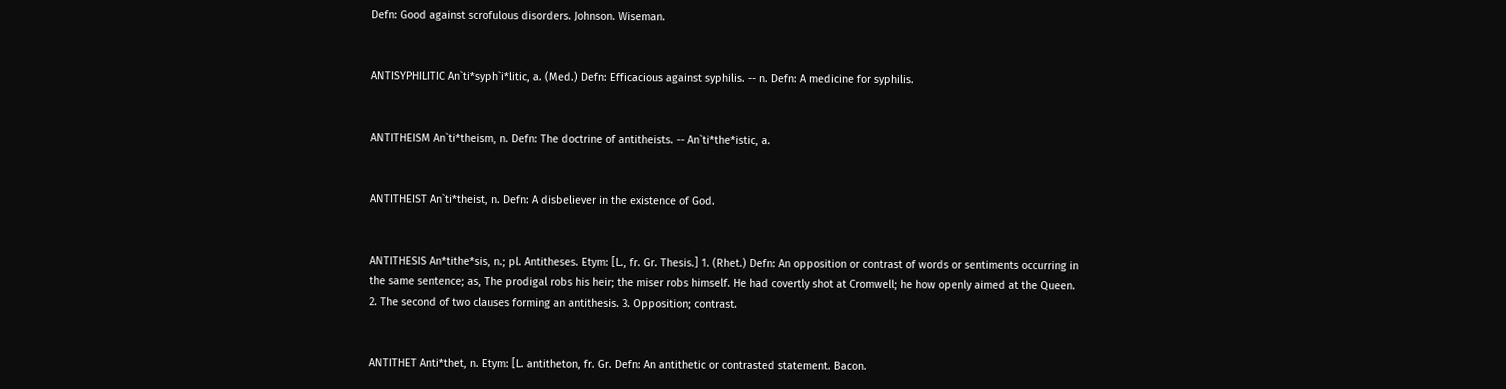Defn: Good against scrofulous disorders. Johnson. Wiseman.


ANTISYPHILITIC An`ti*syph`i*litic, a. (Med.) Defn: Efficacious against syphilis. -- n. Defn: A medicine for syphilis.


ANTITHEISM An`ti*theism, n. Defn: The doctrine of antitheists. -- An`ti*the*istic, a.


ANTITHEIST An`ti*theist, n. Defn: A disbeliever in the existence of God.


ANTITHESIS An*tithe*sis, n.; pl. Antitheses. Etym: [L., fr. Gr. Thesis.] 1. (Rhet.) Defn: An opposition or contrast of words or sentiments occurring in the same sentence; as, The prodigal robs his heir; the miser robs himself. He had covertly shot at Cromwell; he how openly aimed at the Queen. 2. The second of two clauses forming an antithesis. 3. Opposition; contrast.


ANTITHET Anti*thet, n. Etym: [L. antitheton, fr. Gr. Defn: An antithetic or contrasted statement. Bacon.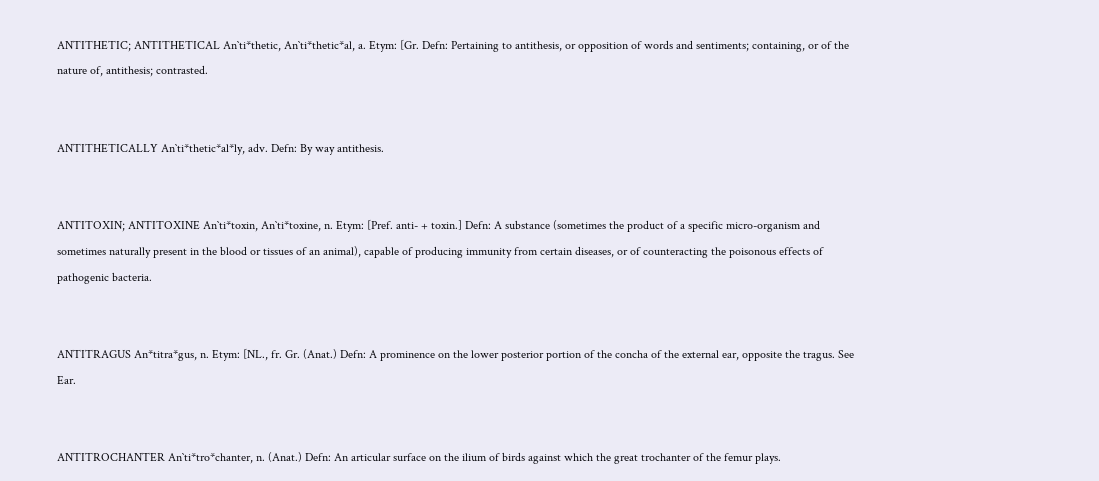ANTITHETIC; ANTITHETICAL An`ti*thetic, An`ti*thetic*al, a. Etym: [Gr. Defn: Pertaining to antithesis, or opposition of words and sentiments; containing, or of the nature of, antithesis; contrasted.


ANTITHETICALLY An`ti*thetic*al*ly, adv. Defn: By way antithesis.


ANTITOXIN; ANTITOXINE An`ti*toxin, An`ti*toxine, n. Etym: [Pref. anti- + toxin.] Defn: A substance (sometimes the product of a specific micro-organism and sometimes naturally present in the blood or tissues of an animal), capable of producing immunity from certain diseases, or of counteracting the poisonous effects of pathogenic bacteria.


ANTITRAGUS An*titra*gus, n. Etym: [NL., fr. Gr. (Anat.) Defn: A prominence on the lower posterior portion of the concha of the external ear, opposite the tragus. See Ear.


ANTITROCHANTER An`ti*tro*chanter, n. (Anat.) Defn: An articular surface on the ilium of birds against which the great trochanter of the femur plays.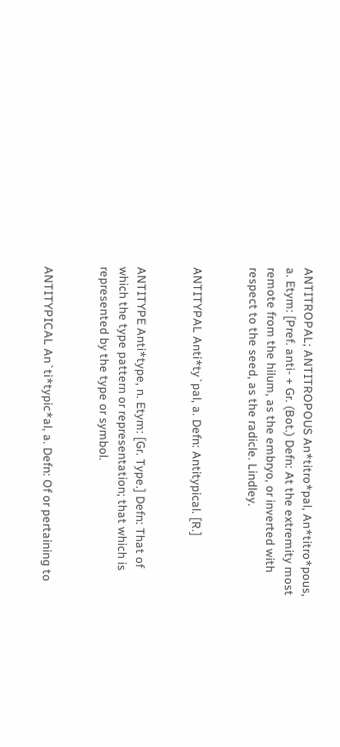ANTITROPAL; ANTITROPOUS An*titro*pal, An*titro*pous, a. Etym: [Pref. anti- + Gr. (Bot.) Defn: At the extremity most remote from the hilum, as the embryo, or inverted with respect to the seed, as the radicle. Lindley.


ANTITYPAL Anti*ty`pal, a. Defn: Antitypical. [R.]


ANTITYPE Anti*type, n. Etym: [Gr. Type.] Defn: That of which the type pattern or representation; that which is represented by the type or symbol.


ANTITYPICAL An`ti*typic*al, a. Defn: Of or pertaining to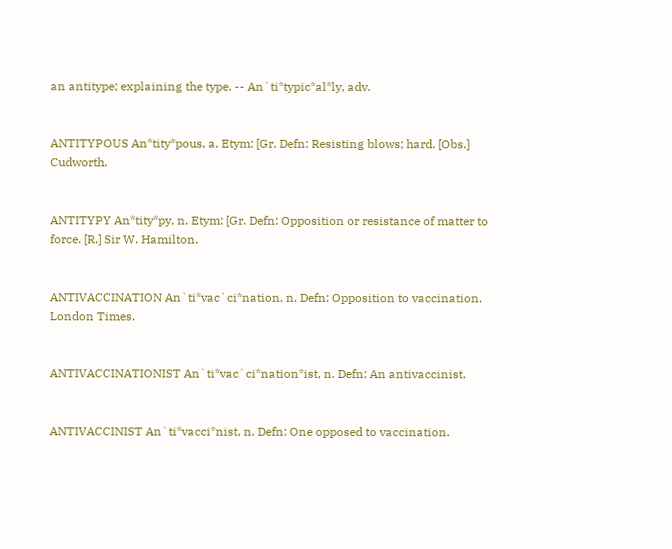an antitype; explaining the type. -- An`ti*typic*al*ly, adv.


ANTITYPOUS An*tity*pous, a. Etym: [Gr. Defn: Resisting blows; hard. [Obs.] Cudworth.


ANTITYPY An*tity*py, n. Etym: [Gr. Defn: Opposition or resistance of matter to force. [R.] Sir W. Hamilton.


ANTIVACCINATION An`ti*vac`ci*nation, n. Defn: Opposition to vaccination. London Times.


ANTIVACCINATIONIST An`ti*vac`ci*nation*ist, n. Defn: An antivaccinist.


ANTIVACCINIST An`ti*vacci*nist, n. Defn: One opposed to vaccination.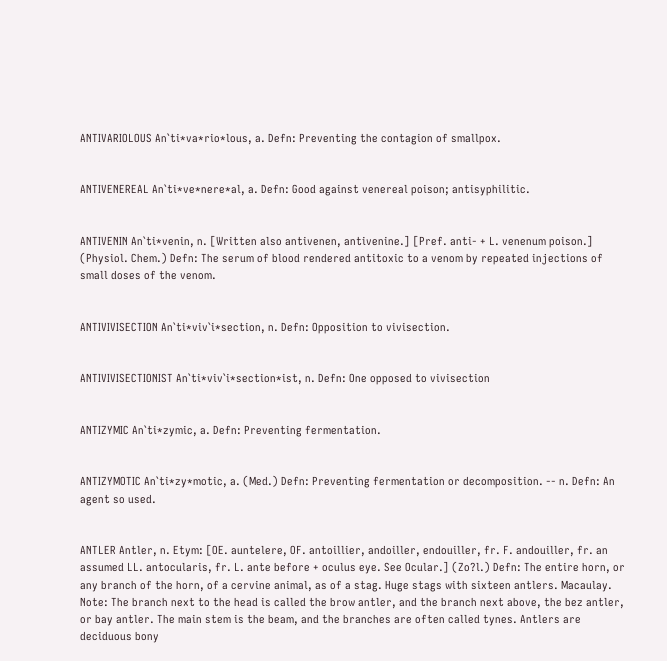ANTIVARIOLOUS An`ti*va*rio*lous, a. Defn: Preventing the contagion of smallpox.


ANTIVENEREAL An`ti*ve*nere*al, a. Defn: Good against venereal poison; antisyphilitic.


ANTIVENIN An`ti*venin, n. [Written also antivenen, antivenine.] [Pref. anti- + L. venenum poison.] (Physiol. Chem.) Defn: The serum of blood rendered antitoxic to a venom by repeated injections of small doses of the venom.


ANTIVIVISECTION An`ti*viv`i*section, n. Defn: Opposition to vivisection.


ANTIVIVISECTIONIST An`ti*viv`i*section*ist, n. Defn: One opposed to vivisection


ANTIZYMIC An`ti*zymic, a. Defn: Preventing fermentation.


ANTIZYMOTIC An`ti*zy*motic, a. (Med.) Defn: Preventing fermentation or decomposition. -- n. Defn: An agent so used.


ANTLER Antler, n. Etym: [OE. auntelere, OF. antoillier, andoiller, endouiller, fr. F. andouiller, fr. an assumed LL. antocularis, fr. L. ante before + oculus eye. See Ocular.] (Zo?l.) Defn: The entire horn, or any branch of the horn, of a cervine animal, as of a stag. Huge stags with sixteen antlers. Macaulay. Note: The branch next to the head is called the brow antler, and the branch next above, the bez antler, or bay antler. The main stem is the beam, and the branches are often called tynes. Antlers are deciduous bony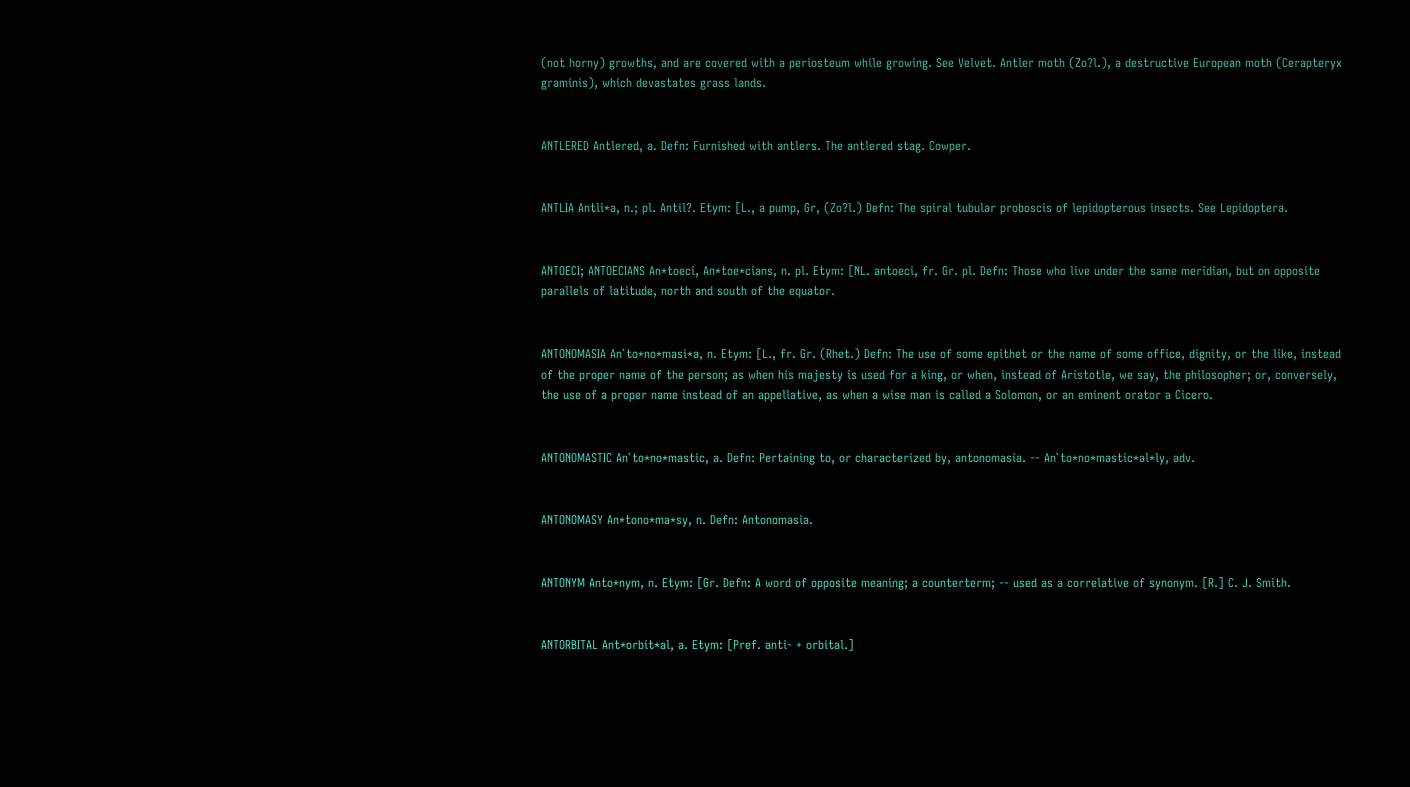(not horny) growths, and are covered with a periosteum while growing. See Velvet. Antler moth (Zo?l.), a destructive European moth (Cerapteryx graminis), which devastates grass lands.


ANTLERED Antlered, a. Defn: Furnished with antlers. The antlered stag. Cowper.


ANTLIA Antli*a, n.; pl. Antil?. Etym: [L., a pump, Gr, (Zo?l.) Defn: The spiral tubular proboscis of lepidopterous insects. See Lepidoptera.


ANTOECI; ANTOECIANS An*toeci, An*toe*cians, n. pl. Etym: [NL. antoeci, fr. Gr. pl. Defn: Those who live under the same meridian, but on opposite parallels of latitude, north and south of the equator.


ANTONOMASIA An`to*no*masi*a, n. Etym: [L., fr. Gr. (Rhet.) Defn: The use of some epithet or the name of some office, dignity, or the like, instead of the proper name of the person; as when his majesty is used for a king, or when, instead of Aristotle, we say, the philosopher; or, conversely, the use of a proper name instead of an appellative, as when a wise man is called a Solomon, or an eminent orator a Cicero.


ANTONOMASTIC An`to*no*mastic, a. Defn: Pertaining to, or characterized by, antonomasia. -- An`to*no*mastic*al*ly, adv.


ANTONOMASY An*tono*ma*sy, n. Defn: Antonomasia.


ANTONYM Anto*nym, n. Etym: [Gr. Defn: A word of opposite meaning; a counterterm; -- used as a correlative of synonym. [R.] C. J. Smith.


ANTORBITAL Ant*orbit*al, a. Etym: [Pref. anti- + orbital.]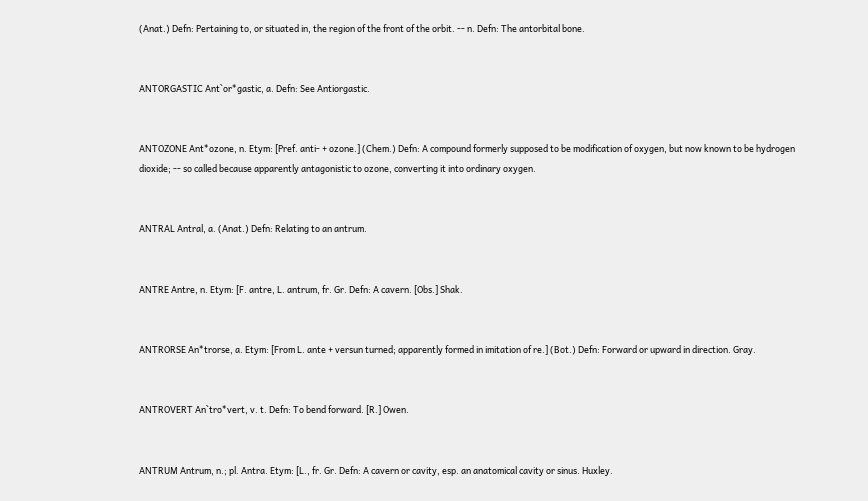(Anat.) Defn: Pertaining to, or situated in, the region of the front of the orbit. -- n. Defn: The antorbital bone.


ANTORGASTIC Ant`or*gastic, a. Defn: See Antiorgastic.


ANTOZONE Ant*ozone, n. Etym: [Pref. anti- + ozone.] (Chem.) Defn: A compound formerly supposed to be modification of oxygen, but now known to be hydrogen dioxide; -- so called because apparently antagonistic to ozone, converting it into ordinary oxygen.


ANTRAL Antral, a. (Anat.) Defn: Relating to an antrum.


ANTRE Antre, n. Etym: [F. antre, L. antrum, fr. Gr. Defn: A cavern. [Obs.] Shak.


ANTRORSE An*trorse, a. Etym: [From L. ante + versun turned; apparently formed in imitation of re.] (Bot.) Defn: Forward or upward in direction. Gray.


ANTROVERT An`tro*vert, v. t. Defn: To bend forward. [R.] Owen.


ANTRUM Antrum, n.; pl. Antra. Etym: [L., fr. Gr. Defn: A cavern or cavity, esp. an anatomical cavity or sinus. Huxley.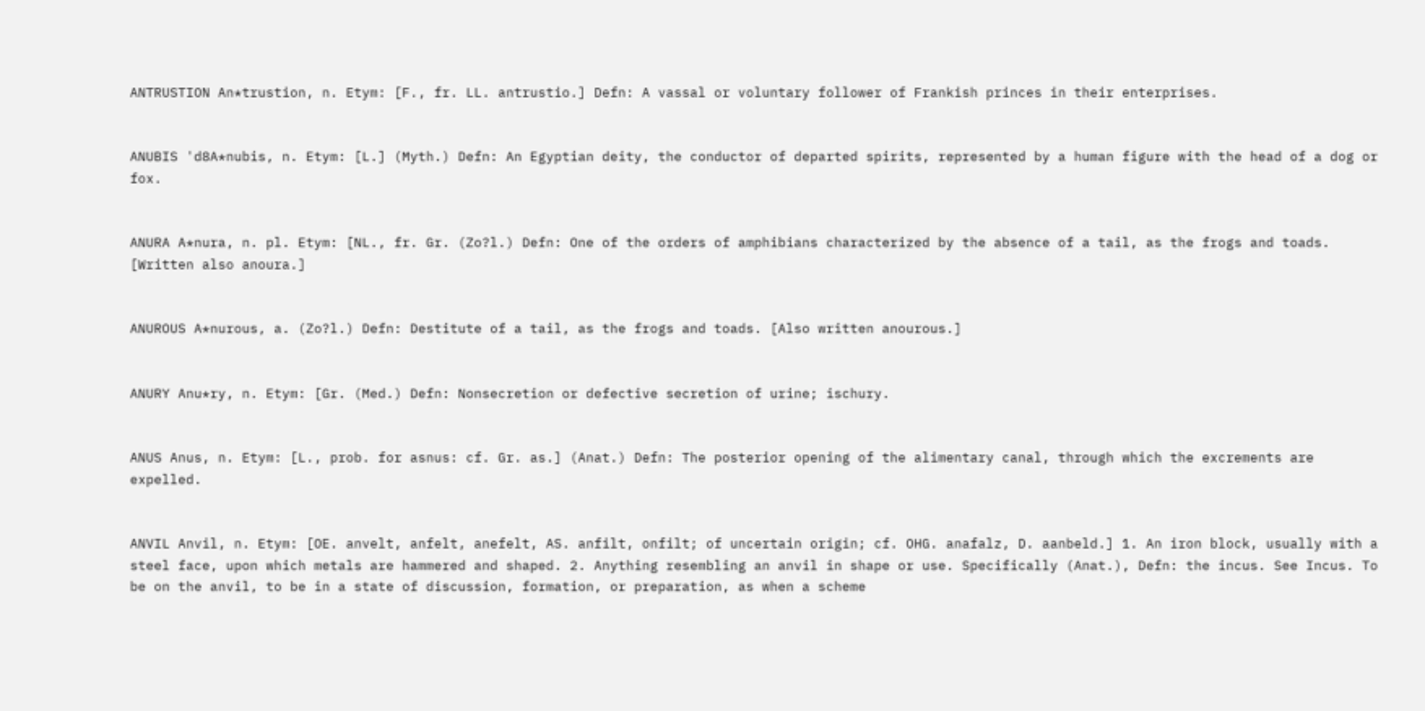ANTRUSTION An*trustion, n. Etym: [F., fr. LL. antrustio.] Defn: A vassal or voluntary follower of Frankish princes in their enterprises.


ANUBIS 'd8A*nubis, n. Etym: [L.] (Myth.) Defn: An Egyptian deity, the conductor of departed spirits, represented by a human figure with the head of a dog or fox.


ANURA A*nura, n. pl. Etym: [NL., fr. Gr. (Zo?l.) Defn: One of the orders of amphibians characterized by the absence of a tail, as the frogs and toads. [Written also anoura.]


ANUROUS A*nurous, a. (Zo?l.) Defn: Destitute of a tail, as the frogs and toads. [Also written anourous.]


ANURY Anu*ry, n. Etym: [Gr. (Med.) Defn: Nonsecretion or defective secretion of urine; ischury.


ANUS Anus, n. Etym: [L., prob. for asnus: cf. Gr. as.] (Anat.) Defn: The posterior opening of the alimentary canal, through which the excrements are expelled.


ANVIL Anvil, n. Etym: [OE. anvelt, anfelt, anefelt, AS. anfilt, onfilt; of uncertain origin; cf. OHG. anafalz, D. aanbeld.] 1. An iron block, usually with a steel face, upon which metals are hammered and shaped. 2. Anything resembling an anvil in shape or use. Specifically (Anat.), Defn: the incus. See Incus. To be on the anvil, to be in a state of discussion, formation, or preparation, as when a scheme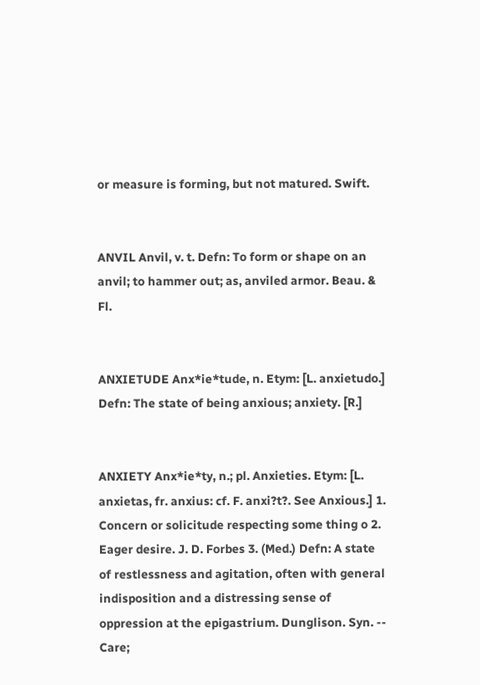or measure is forming, but not matured. Swift.


ANVIL Anvil, v. t. Defn: To form or shape on an anvil; to hammer out; as, anviled armor. Beau. & Fl.


ANXIETUDE Anx*ie*tude, n. Etym: [L. anxietudo.] Defn: The state of being anxious; anxiety. [R.]


ANXIETY Anx*ie*ty, n.; pl. Anxieties. Etym: [L. anxietas, fr. anxius: cf. F. anxi?t?. See Anxious.] 1. Concern or solicitude respecting some thing o 2. Eager desire. J. D. Forbes 3. (Med.) Defn: A state of restlessness and agitation, often with general indisposition and a distressing sense of oppression at the epigastrium. Dunglison. Syn. -- Care;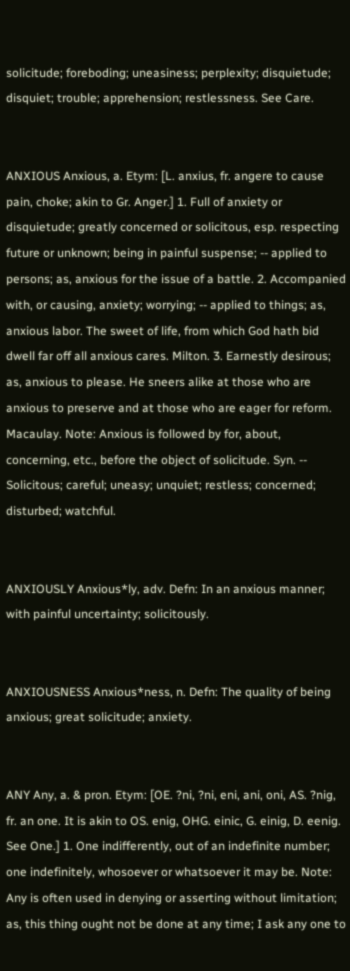solicitude; foreboding; uneasiness; perplexity; disquietude; disquiet; trouble; apprehension; restlessness. See Care.


ANXIOUS Anxious, a. Etym: [L. anxius, fr. angere to cause pain, choke; akin to Gr. Anger.] 1. Full of anxiety or disquietude; greatly concerned or solicitous, esp. respecting future or unknown; being in painful suspense; -- applied to persons; as, anxious for the issue of a battle. 2. Accompanied with, or causing, anxiety; worrying; -- applied to things; as, anxious labor. The sweet of life, from which God hath bid dwell far off all anxious cares. Milton. 3. Earnestly desirous; as, anxious to please. He sneers alike at those who are anxious to preserve and at those who are eager for reform. Macaulay. Note: Anxious is followed by for, about, concerning, etc., before the object of solicitude. Syn. -- Solicitous; careful; uneasy; unquiet; restless; concerned; disturbed; watchful.


ANXIOUSLY Anxious*ly, adv. Defn: In an anxious manner; with painful uncertainty; solicitously.


ANXIOUSNESS Anxious*ness, n. Defn: The quality of being anxious; great solicitude; anxiety.


ANY Any, a. & pron. Etym: [OE. ?ni, ?ni, eni, ani, oni, AS. ?nig, fr. an one. It is akin to OS. enig, OHG. einic, G. einig, D. eenig. See One.] 1. One indifferently, out of an indefinite number; one indefinitely, whosoever or whatsoever it may be. Note: Any is often used in denying or asserting without limitation; as, this thing ought not be done at any time; I ask any one to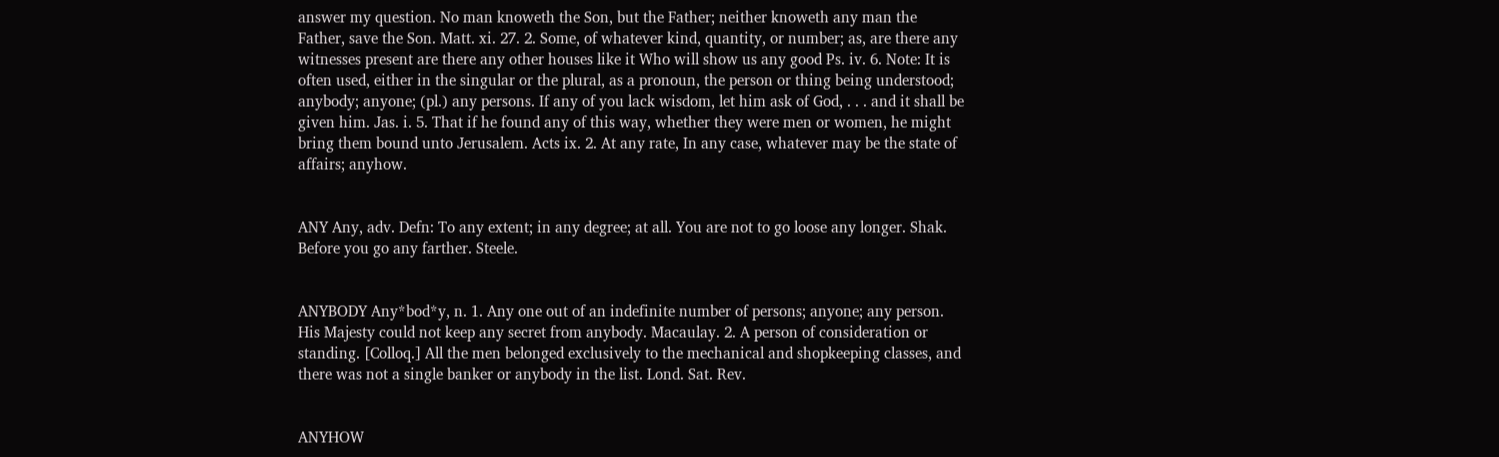answer my question. No man knoweth the Son, but the Father; neither knoweth any man the Father, save the Son. Matt. xi. 27. 2. Some, of whatever kind, quantity, or number; as, are there any witnesses present are there any other houses like it Who will show us any good Ps. iv. 6. Note: It is often used, either in the singular or the plural, as a pronoun, the person or thing being understood; anybody; anyone; (pl.) any persons. If any of you lack wisdom, let him ask of God, . . . and it shall be given him. Jas. i. 5. That if he found any of this way, whether they were men or women, he might bring them bound unto Jerusalem. Acts ix. 2. At any rate, In any case, whatever may be the state of affairs; anyhow.


ANY Any, adv. Defn: To any extent; in any degree; at all. You are not to go loose any longer. Shak. Before you go any farther. Steele.


ANYBODY Any*bod*y, n. 1. Any one out of an indefinite number of persons; anyone; any person. His Majesty could not keep any secret from anybody. Macaulay. 2. A person of consideration or standing. [Colloq.] All the men belonged exclusively to the mechanical and shopkeeping classes, and there was not a single banker or anybody in the list. Lond. Sat. Rev.


ANYHOW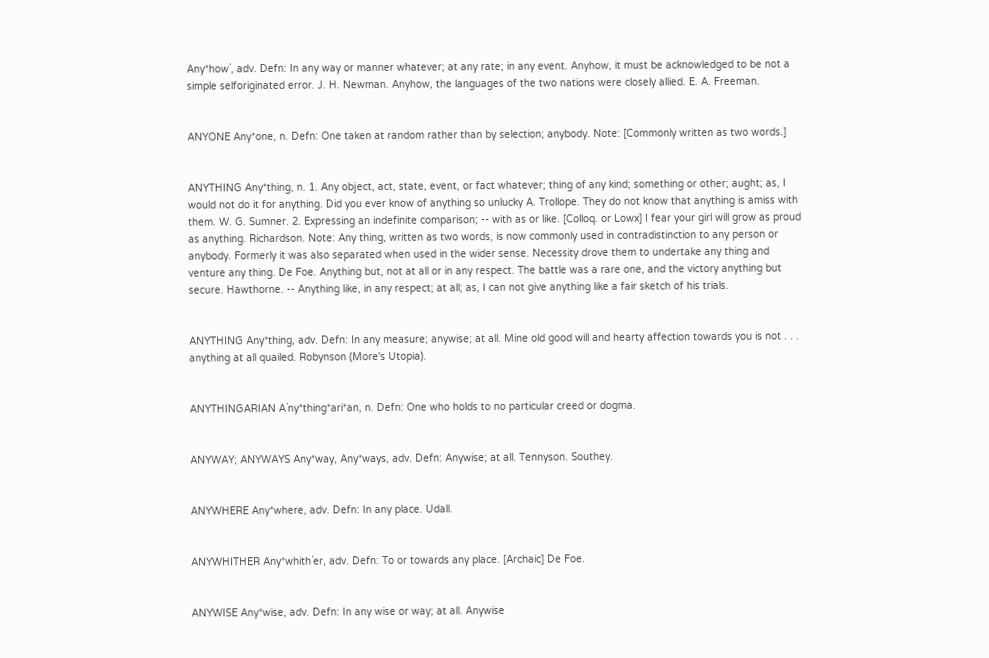Any*how`, adv. Defn: In any way or manner whatever; at any rate; in any event. Anyhow, it must be acknowledged to be not a simple selforiginated error. J. H. Newman. Anyhow, the languages of the two nations were closely allied. E. A. Freeman.


ANYONE Any*one, n. Defn: One taken at random rather than by selection; anybody. Note: [Commonly written as two words.]


ANYTHING Any*thing, n. 1. Any object, act, state, event, or fact whatever; thing of any kind; something or other; aught; as, I would not do it for anything. Did you ever know of anything so unlucky A. Trollope. They do not know that anything is amiss with them. W. G. Sumner. 2. Expressing an indefinite comparison; -- with as or like. [Colloq. or Lowx] I fear your girl will grow as proud as anything. Richardson. Note: Any thing, written as two words, is now commonly used in contradistinction to any person or anybody. Formerly it was also separated when used in the wider sense. Necessity drove them to undertake any thing and venture any thing. De Foe. Anything but, not at all or in any respect. The battle was a rare one, and the victory anything but secure. Hawthorne. -- Anything like, in any respect; at all; as, I can not give anything like a fair sketch of his trials.


ANYTHING Any*thing, adv. Defn: In any measure; anywise; at all. Mine old good will and hearty affection towards you is not . . . anything at all quailed. Robynson (More's Utopia).


ANYTHINGARIAN A`ny*thing*ari*an, n. Defn: One who holds to no particular creed or dogma.


ANYWAY; ANYWAYS Any*way, Any*ways, adv. Defn: Anywise; at all. Tennyson. Southey.


ANYWHERE Any*where, adv. Defn: In any place. Udall.


ANYWHITHER Any*whith`er, adv. Defn: To or towards any place. [Archaic] De Foe.


ANYWISE Any*wise, adv. Defn: In any wise or way; at all. Anywise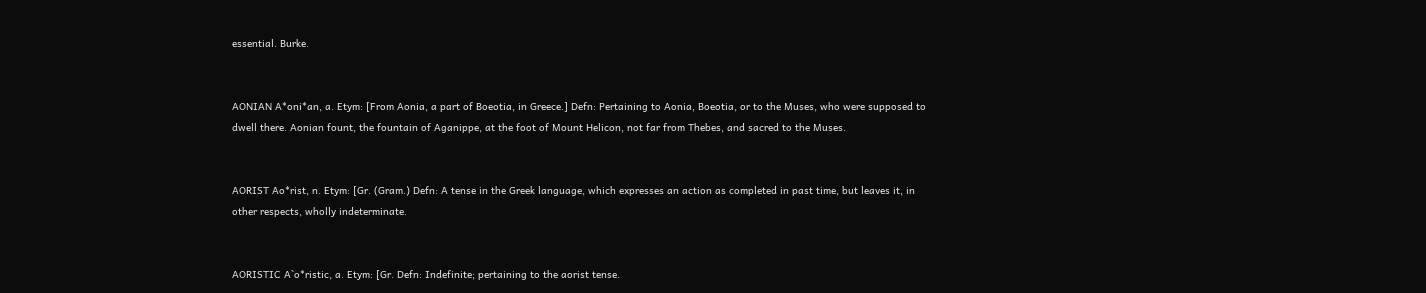essential. Burke.


AONIAN A*oni*an, a. Etym: [From Aonia, a part of Boeotia, in Greece.] Defn: Pertaining to Aonia, Boeotia, or to the Muses, who were supposed to dwell there. Aonian fount, the fountain of Aganippe, at the foot of Mount Helicon, not far from Thebes, and sacred to the Muses.


AORIST Ao*rist, n. Etym: [Gr. (Gram.) Defn: A tense in the Greek language, which expresses an action as completed in past time, but leaves it, in other respects, wholly indeterminate.


AORISTIC A`o*ristic, a. Etym: [Gr. Defn: Indefinite; pertaining to the aorist tense.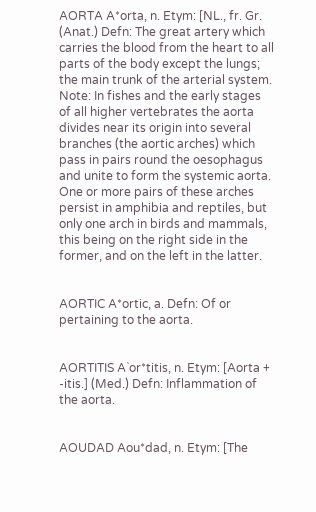AORTA A*orta, n. Etym: [NL., fr. Gr. (Anat.) Defn: The great artery which carries the blood from the heart to all parts of the body except the lungs; the main trunk of the arterial system. Note: In fishes and the early stages of all higher vertebrates the aorta divides near its origin into several branches (the aortic arches) which pass in pairs round the oesophagus and unite to form the systemic aorta. One or more pairs of these arches persist in amphibia and reptiles, but only one arch in birds and mammals, this being on the right side in the former, and on the left in the latter.


AORTIC A*ortic, a. Defn: Of or pertaining to the aorta.


AORTITIS A`or*titis, n. Etym: [Aorta + -itis.] (Med.) Defn: Inflammation of the aorta.


AOUDAD Aou*dad, n. Etym: [The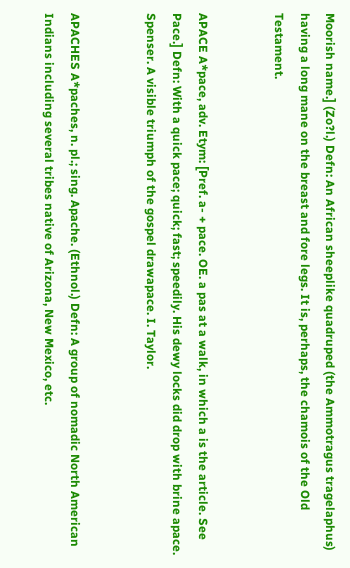Moorish name.] (Zo?l.) Defn: An African sheeplike quadruped (the Ammotragus tragelaphus) having a long mane on the breast and fore legs. It is, perhaps, the chamois of the Old Testament.


APACE A*pace, adv. Etym: [Pref. a- + pace. OE. a pas at a walk, in which a is the article. See Pace.] Defn: With a quick pace; quick; fast; speedily. His dewy locks did drop with brine apace. Spenser. A visible triumph of the gospel drawapace. I. Taylor.


APACHES A*paches, n. pl.; sing. Apache. (Ethnol.) Defn: A group of nomadic North American Indians including several tribes native of Arizona, New Mexico, etc.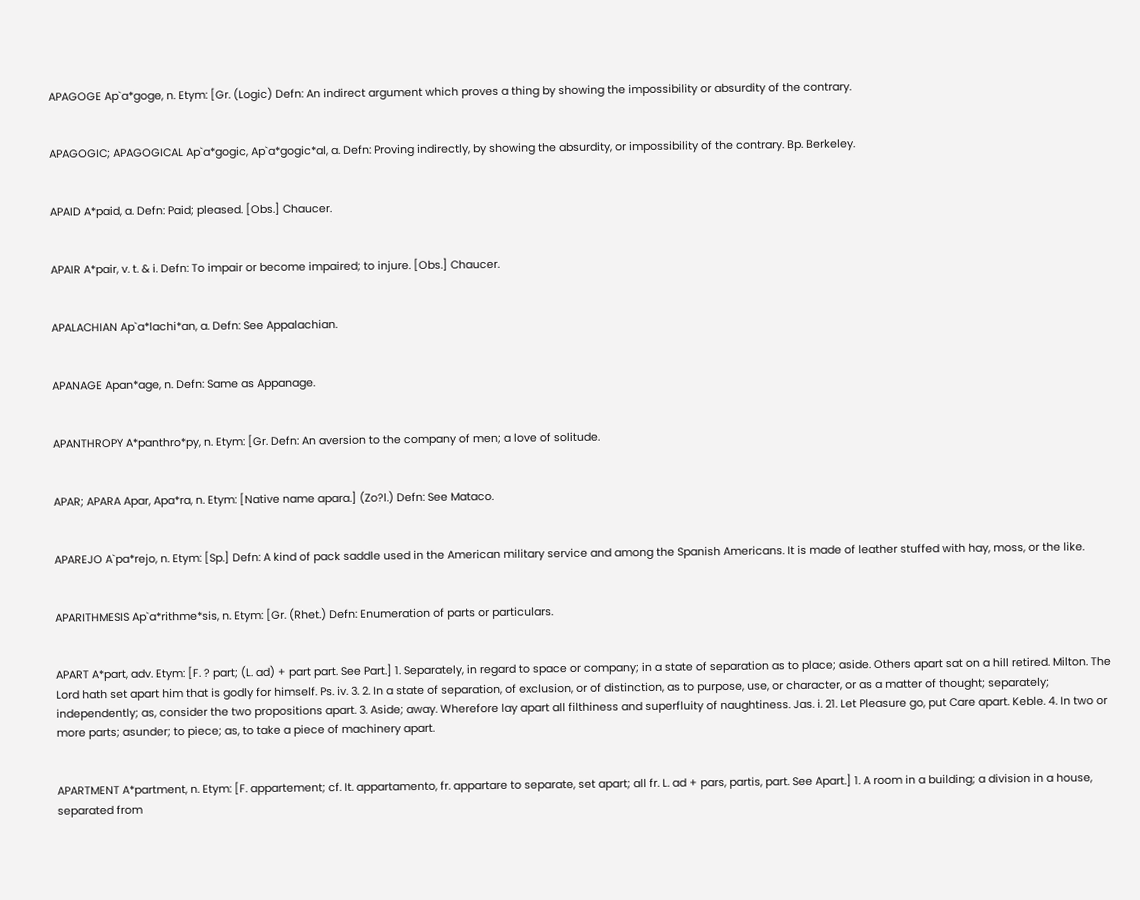APAGOGE Ap`a*goge, n. Etym: [Gr. (Logic) Defn: An indirect argument which proves a thing by showing the impossibility or absurdity of the contrary.


APAGOGIC; APAGOGICAL Ap`a*gogic, Ap`a*gogic*al, a. Defn: Proving indirectly, by showing the absurdity, or impossibility of the contrary. Bp. Berkeley.


APAID A*paid, a. Defn: Paid; pleased. [Obs.] Chaucer.


APAIR A*pair, v. t. & i. Defn: To impair or become impaired; to injure. [Obs.] Chaucer.


APALACHIAN Ap`a*lachi*an, a. Defn: See Appalachian.


APANAGE Apan*age, n. Defn: Same as Appanage.


APANTHROPY A*panthro*py, n. Etym: [Gr. Defn: An aversion to the company of men; a love of solitude.


APAR; APARA Apar, Apa*ra, n. Etym: [Native name apara.] (Zo?l.) Defn: See Mataco.


APAREJO A`pa*rejo, n. Etym: [Sp.] Defn: A kind of pack saddle used in the American military service and among the Spanish Americans. It is made of leather stuffed with hay, moss, or the like.


APARITHMESIS Ap`a*rithme*sis, n. Etym: [Gr. (Rhet.) Defn: Enumeration of parts or particulars.


APART A*part, adv. Etym: [F. ? part; (L. ad) + part part. See Part.] 1. Separately, in regard to space or company; in a state of separation as to place; aside. Others apart sat on a hill retired. Milton. The Lord hath set apart him that is godly for himself. Ps. iv. 3. 2. In a state of separation, of exclusion, or of distinction, as to purpose, use, or character, or as a matter of thought; separately; independently; as, consider the two propositions apart. 3. Aside; away. Wherefore lay apart all filthiness and superfluity of naughtiness. Jas. i. 21. Let Pleasure go, put Care apart. Keble. 4. In two or more parts; asunder; to piece; as, to take a piece of machinery apart.


APARTMENT A*partment, n. Etym: [F. appartement; cf. It. appartamento, fr. appartare to separate, set apart; all fr. L. ad + pars, partis, part. See Apart.] 1. A room in a building; a division in a house, separated from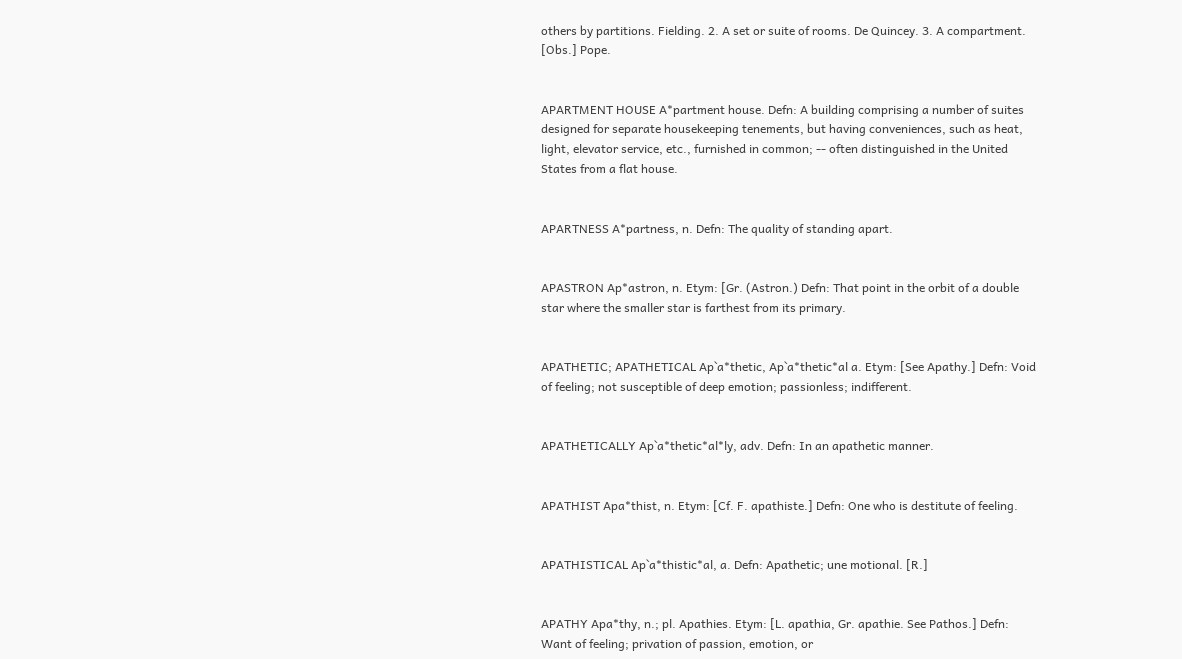others by partitions. Fielding. 2. A set or suite of rooms. De Quincey. 3. A compartment. [Obs.] Pope.


APARTMENT HOUSE A*partment house. Defn: A building comprising a number of suites designed for separate housekeeping tenements, but having conveniences, such as heat, light, elevator service, etc., furnished in common; -- often distinguished in the United States from a flat house.


APARTNESS A*partness, n. Defn: The quality of standing apart.


APASTRON Ap*astron, n. Etym: [Gr. (Astron.) Defn: That point in the orbit of a double star where the smaller star is farthest from its primary.


APATHETIC; APATHETICAL Ap`a*thetic, Ap`a*thetic*al a. Etym: [See Apathy.] Defn: Void of feeling; not susceptible of deep emotion; passionless; indifferent.


APATHETICALLY Ap`a*thetic*al*ly, adv. Defn: In an apathetic manner.


APATHIST Apa*thist, n. Etym: [Cf. F. apathiste.] Defn: One who is destitute of feeling.


APATHISTICAL Ap`a*thistic*al, a. Defn: Apathetic; une motional. [R.]


APATHY Apa*thy, n.; pl. Apathies. Etym: [L. apathia, Gr. apathie. See Pathos.] Defn: Want of feeling; privation of passion, emotion, or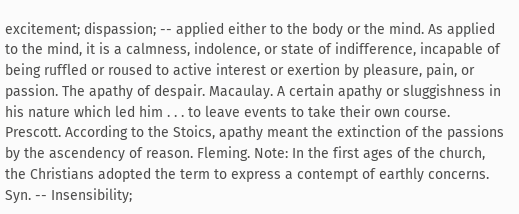excitement; dispassion; -- applied either to the body or the mind. As applied to the mind, it is a calmness, indolence, or state of indifference, incapable of being ruffled or roused to active interest or exertion by pleasure, pain, or passion. The apathy of despair. Macaulay. A certain apathy or sluggishness in his nature which led him . . . to leave events to take their own course. Prescott. According to the Stoics, apathy meant the extinction of the passions by the ascendency of reason. Fleming. Note: In the first ages of the church, the Christians adopted the term to express a contempt of earthly concerns. Syn. -- Insensibility;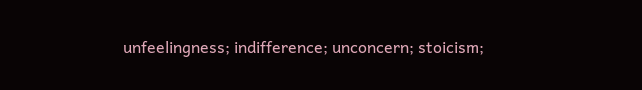unfeelingness; indifference; unconcern; stoicism;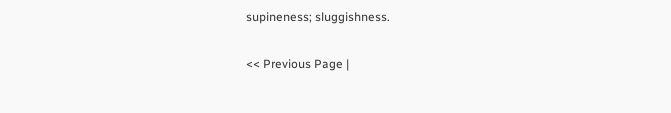supineness; sluggishness.

<< Previous Page |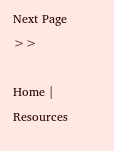Next Page >>

Home | Resources